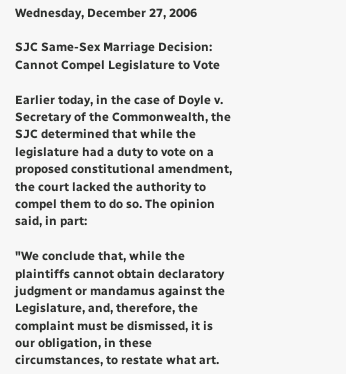Wednesday, December 27, 2006

SJC Same-Sex Marriage Decision: Cannot Compel Legislature to Vote

Earlier today, in the case of Doyle v. Secretary of the Commonwealth, the SJC determined that while the legislature had a duty to vote on a proposed constitutional amendment, the court lacked the authority to compel them to do so. The opinion said, in part:

"We conclude that, while the plaintiffs cannot obtain declaratory judgment or mandamus against the Legislature, and, therefore, the complaint must be dismissed, it is our obligation, in these circumstances, to restate what art.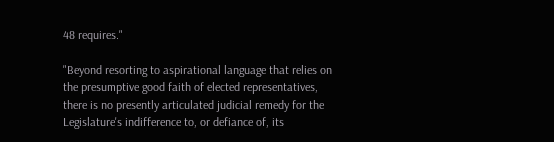48 requires."

"Beyond resorting to aspirational language that relies on the presumptive good faith of elected representatives, there is no presently articulated judicial remedy for the Legislature's indifference to, or defiance of, its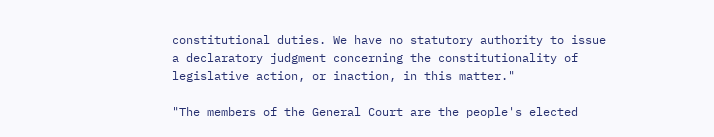constitutional duties. We have no statutory authority to issue a declaratory judgment concerning the constitutionality of legislative action, or inaction, in this matter."

"The members of the General Court are the people's elected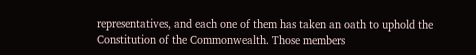representatives, and each one of them has taken an oath to uphold the Constitution of the Commonwealth. Those members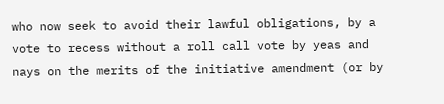who now seek to avoid their lawful obligations, by a vote to recess without a roll call vote by yeas and nays on the merits of the initiative amendment (or by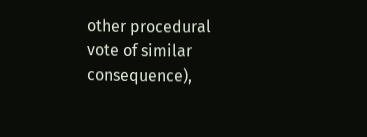other procedural vote of similar consequence),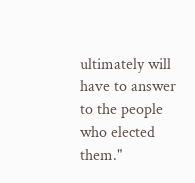ultimately will have to answer to the people who elected them."